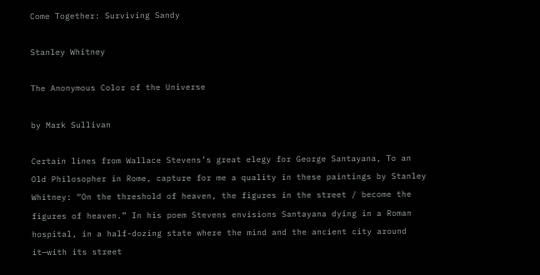Come Together: Surviving Sandy

Stanley Whitney

The Anonymous Color of the Universe

by Mark Sullivan

Certain lines from Wallace Stevens’s great elegy for George Santayana, To an Old Philosopher in Rome, capture for me a quality in these paintings by Stanley Whitney: “On the threshold of heaven, the figures in the street / become the figures of heaven.” In his poem Stevens envisions Santayana dying in a Roman hospital, in a half-dozing state where the mind and the ancient city around it—with its street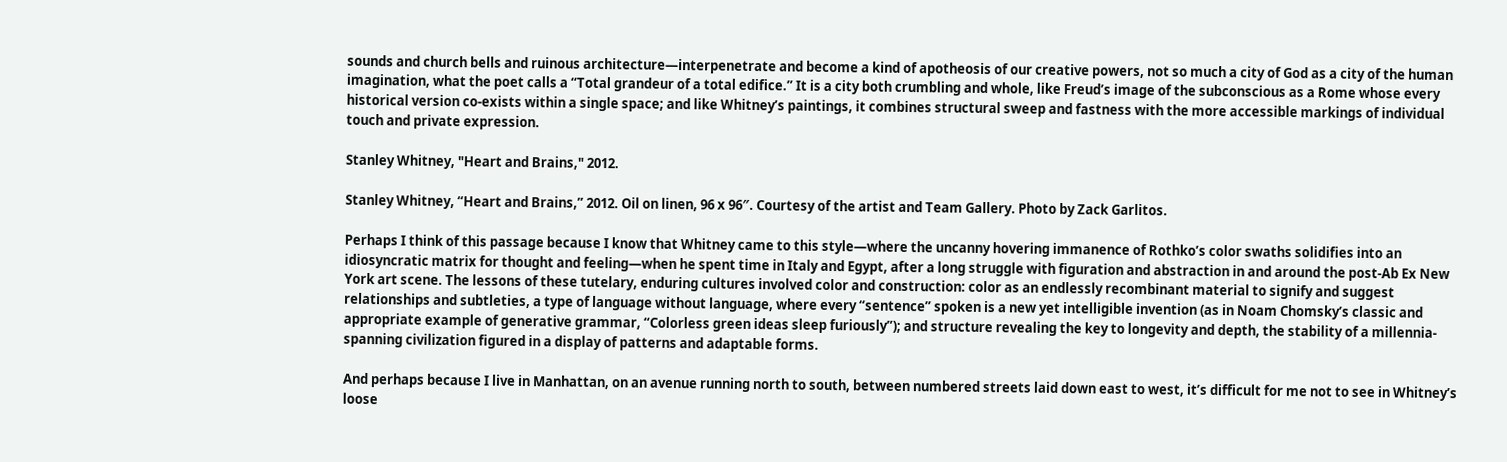sounds and church bells and ruinous architecture—interpenetrate and become a kind of apotheosis of our creative powers, not so much a city of God as a city of the human imagination, what the poet calls a “Total grandeur of a total edifice.” It is a city both crumbling and whole, like Freud’s image of the subconscious as a Rome whose every historical version co-exists within a single space; and like Whitney’s paintings, it combines structural sweep and fastness with the more accessible markings of individual touch and private expression.

Stanley Whitney, "Heart and Brains," 2012.

Stanley Whitney, “Heart and Brains,” 2012. Oil on linen, 96 x 96″. Courtesy of the artist and Team Gallery. Photo by Zack Garlitos.

Perhaps I think of this passage because I know that Whitney came to this style—where the uncanny hovering immanence of Rothko’s color swaths solidifies into an idiosyncratic matrix for thought and feeling—when he spent time in Italy and Egypt, after a long struggle with figuration and abstraction in and around the post-Ab Ex New York art scene. The lessons of these tutelary, enduring cultures involved color and construction: color as an endlessly recombinant material to signify and suggest relationships and subtleties, a type of language without language, where every “sentence” spoken is a new yet intelligible invention (as in Noam Chomsky’s classic and appropriate example of generative grammar, “Colorless green ideas sleep furiously”); and structure revealing the key to longevity and depth, the stability of a millennia-spanning civilization figured in a display of patterns and adaptable forms.

And perhaps because I live in Manhattan, on an avenue running north to south, between numbered streets laid down east to west, it’s difficult for me not to see in Whitney’s loose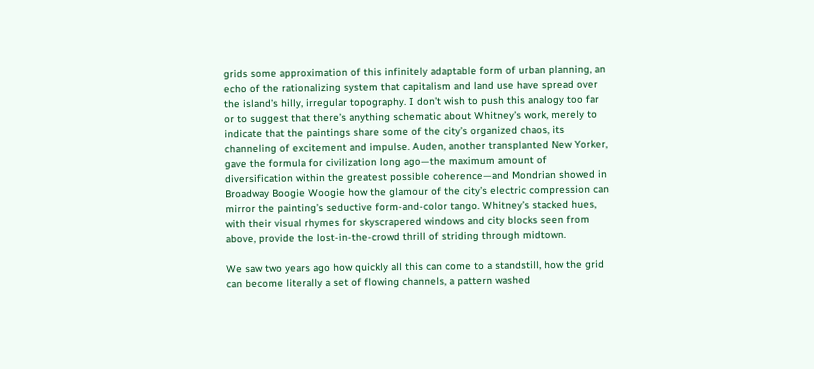grids some approximation of this infinitely adaptable form of urban planning, an echo of the rationalizing system that capitalism and land use have spread over the island’s hilly, irregular topography. I don’t wish to push this analogy too far or to suggest that there’s anything schematic about Whitney’s work, merely to indicate that the paintings share some of the city’s organized chaos, its channeling of excitement and impulse. Auden, another transplanted New Yorker, gave the formula for civilization long ago—the maximum amount of diversification within the greatest possible coherence—and Mondrian showed in Broadway Boogie Woogie how the glamour of the city’s electric compression can mirror the painting’s seductive form-and-color tango. Whitney’s stacked hues, with their visual rhymes for skyscrapered windows and city blocks seen from above, provide the lost-in-the-crowd thrill of striding through midtown.

We saw two years ago how quickly all this can come to a standstill, how the grid can become literally a set of flowing channels, a pattern washed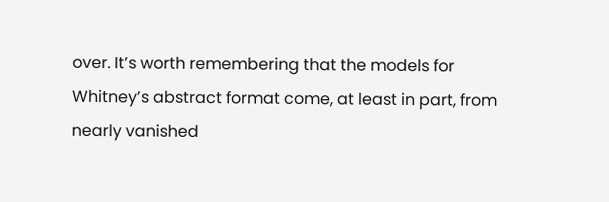over. It’s worth remembering that the models for Whitney’s abstract format come, at least in part, from nearly vanished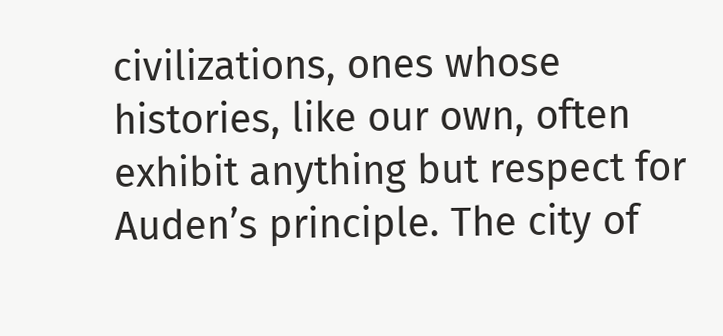civilizations, ones whose histories, like our own, often exhibit anything but respect for Auden’s principle. The city of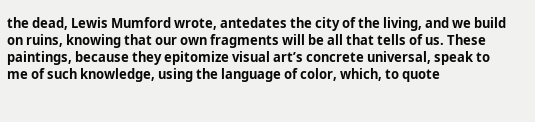the dead, Lewis Mumford wrote, antedates the city of the living, and we build on ruins, knowing that our own fragments will be all that tells of us. These paintings, because they epitomize visual art’s concrete universal, speak to me of such knowledge, using the language of color, which, to quote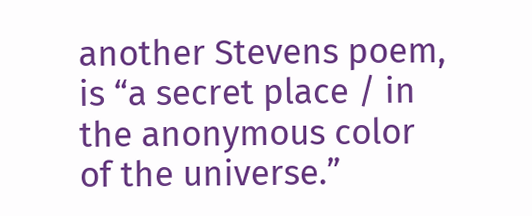another Stevens poem, is “a secret place / in the anonymous color of the universe.”